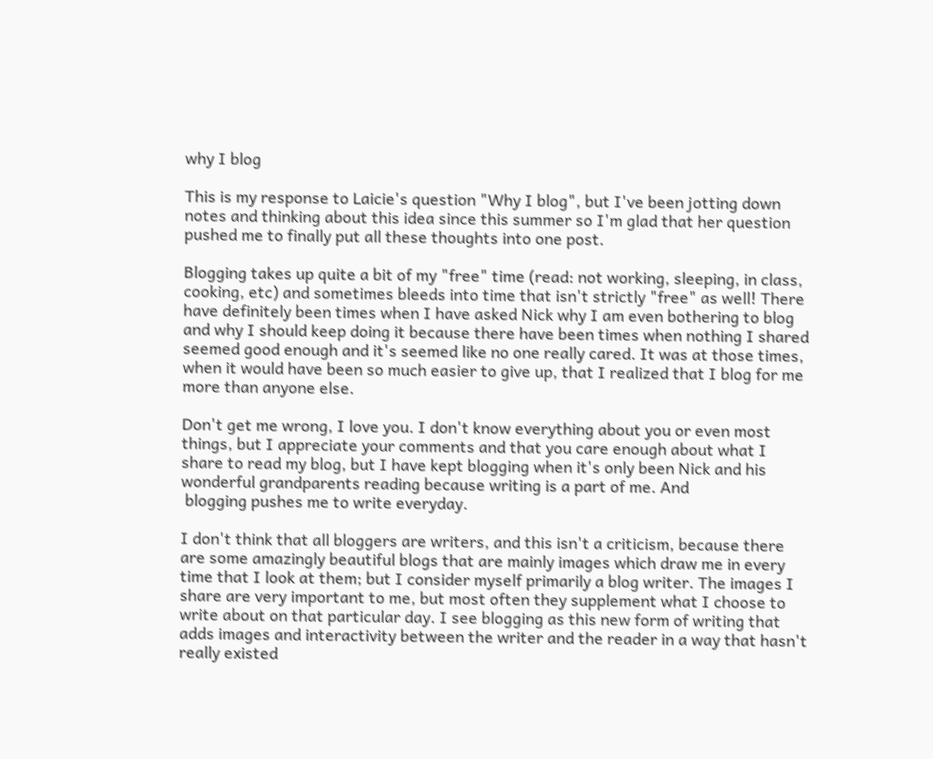why I blog

This is my response to Laicie's question "Why I blog", but I've been jotting down notes and thinking about this idea since this summer so I'm glad that her question pushed me to finally put all these thoughts into one post.

Blogging takes up quite a bit of my "free" time (read: not working, sleeping, in class, cooking, etc) and sometimes bleeds into time that isn't strictly "free" as well! There have definitely been times when I have asked Nick why I am even bothering to blog and why I should keep doing it because there have been times when nothing I shared seemed good enough and it's seemed like no one really cared. It was at those times, when it would have been so much easier to give up, that I realized that I blog for me more than anyone else.

Don't get me wrong, I love you. I don't know everything about you or even most things, but I appreciate your comments and that you care enough about what I share to read my blog, but I have kept blogging when it's only been Nick and his wonderful grandparents reading because writing is a part of me. And
 blogging pushes me to write everyday.

I don't think that all bloggers are writers, and this isn't a criticism, because there are some amazingly beautiful blogs that are mainly images which draw me in every time that I look at them; but I consider myself primarily a blog writer. The images I share are very important to me, but most often they supplement what I choose to write about on that particular day. I see blogging as this new form of writing that adds images and interactivity between the writer and the reader in a way that hasn't really existed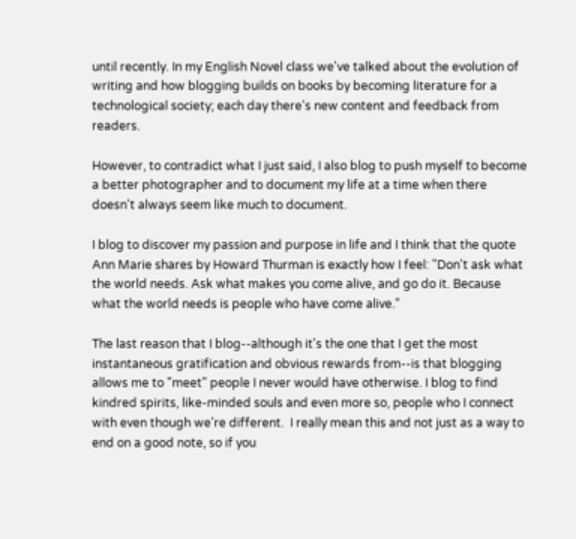until recently. In my English Novel class we've talked about the evolution of writing and how blogging builds on books by becoming literature for a technological society; each day there's new content and feedback from readers.

However, to contradict what I just said, I also blog to push myself to become a better photographer and to document my life at a time when there doesn't always seem like much to document.

I blog to discover my passion and purpose in life and I think that the quote Ann Marie shares by Howard Thurman is exactly how I feel: "Don't ask what the world needs. Ask what makes you come alive, and go do it. Because what the world needs is people who have come alive."

The last reason that I blog--although it's the one that I get the most instantaneous gratification and obvious rewards from--is that blogging allows me to "meet" people I never would have otherwise. I blog to find kindred spirits, like-minded souls and even more so, people who I connect with even though we're different.  I really mean this and not just as a way to end on a good note, so if you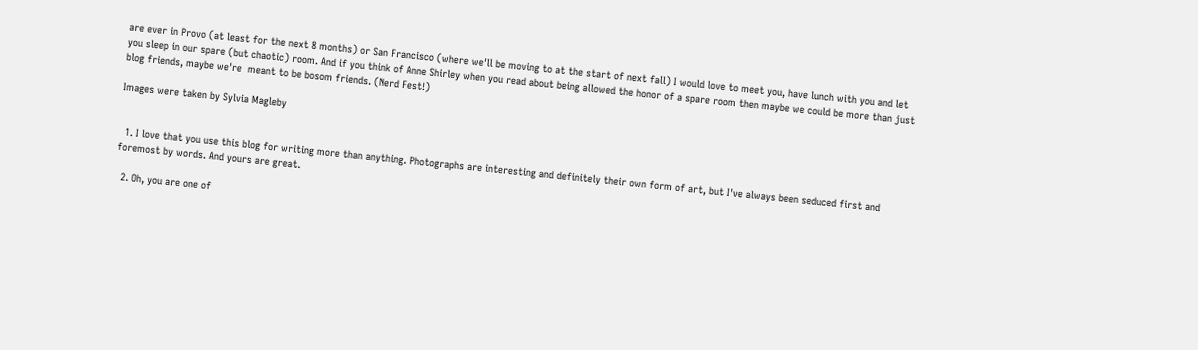are ever in Provo (at least for the next 8 months) or San Francisco (where we'll be moving to at the start of next fall) I would love to meet you, have lunch with you and let you sleep in our spare (but chaotic) room. And if you think of Anne Shirley when you read about being allowed the honor of a spare room then maybe we could be more than just blog friends, maybe we're  meant to be bosom friends. (Nerd Fest!)

Images were taken by Sylvia Magleby


  1. I love that you use this blog for writing more than anything. Photographs are interesting and definitely their own form of art, but I've always been seduced first and foremost by words. And yours are great.

  2. Oh, you are one of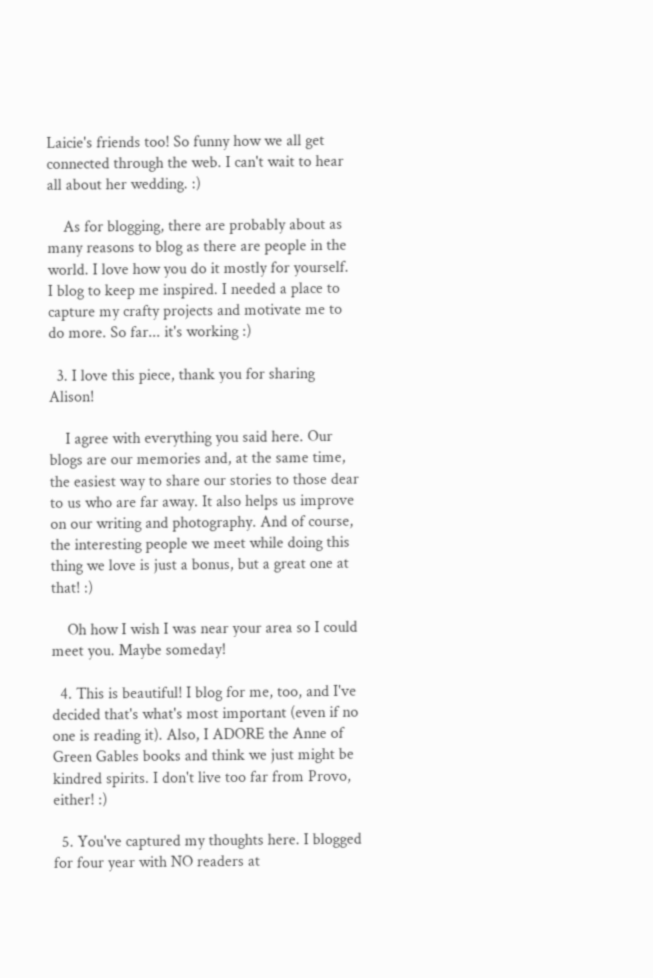Laicie's friends too! So funny how we all get connected through the web. I can't wait to hear all about her wedding. :)

    As for blogging, there are probably about as many reasons to blog as there are people in the world. I love how you do it mostly for yourself. I blog to keep me inspired. I needed a place to capture my crafty projects and motivate me to do more. So far... it's working :)

  3. I love this piece, thank you for sharing Alison!

    I agree with everything you said here. Our blogs are our memories and, at the same time, the easiest way to share our stories to those dear to us who are far away. It also helps us improve on our writing and photography. And of course, the interesting people we meet while doing this thing we love is just a bonus, but a great one at that! :)

    Oh how I wish I was near your area so I could meet you. Maybe someday!

  4. This is beautiful! I blog for me, too, and I've decided that's what's most important (even if no one is reading it). Also, I ADORE the Anne of Green Gables books and think we just might be kindred spirits. I don't live too far from Provo, either! :)

  5. You've captured my thoughts here. I blogged for four year with NO readers at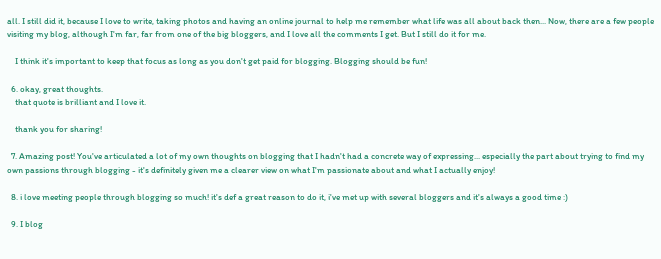all. I still did it, because I love to write, taking photos and having an online journal to help me remember what life was all about back then... Now, there are a few people visiting my blog, although I'm far, far from one of the big bloggers, and I love all the comments I get. But I still do it for me.

    I think it's important to keep that focus as long as you don't get paid for blogging. Blogging should be fun!

  6. okay, great thoughts.
    that quote is brilliant and I love it.

    thank you for sharing!

  7. Amazing post! You've articulated a lot of my own thoughts on blogging that I hadn't had a concrete way of expressing... especially the part about trying to find my own passions through blogging - it's definitely given me a clearer view on what I'm passionate about and what I actually enjoy!

  8. i love meeting people through blogging so much! it's def a great reason to do it, i've met up with several bloggers and it's always a good time :)

  9. I blog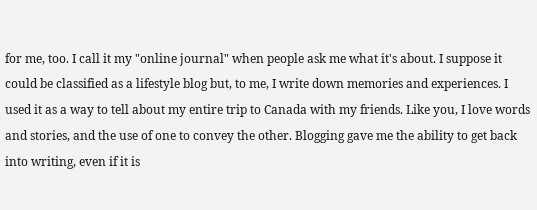for me, too. I call it my "online journal" when people ask me what it's about. I suppose it could be classified as a lifestyle blog but, to me, I write down memories and experiences. I used it as a way to tell about my entire trip to Canada with my friends. Like you, I love words and stories, and the use of one to convey the other. Blogging gave me the ability to get back into writing, even if it is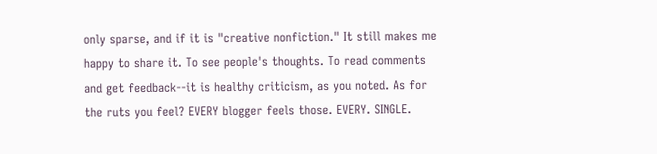only sparse, and if it is "creative nonfiction." It still makes me happy to share it. To see people's thoughts. To read comments and get feedback--it is healthy criticism, as you noted. As for the ruts you feel? EVERY blogger feels those. EVERY. SINGLE.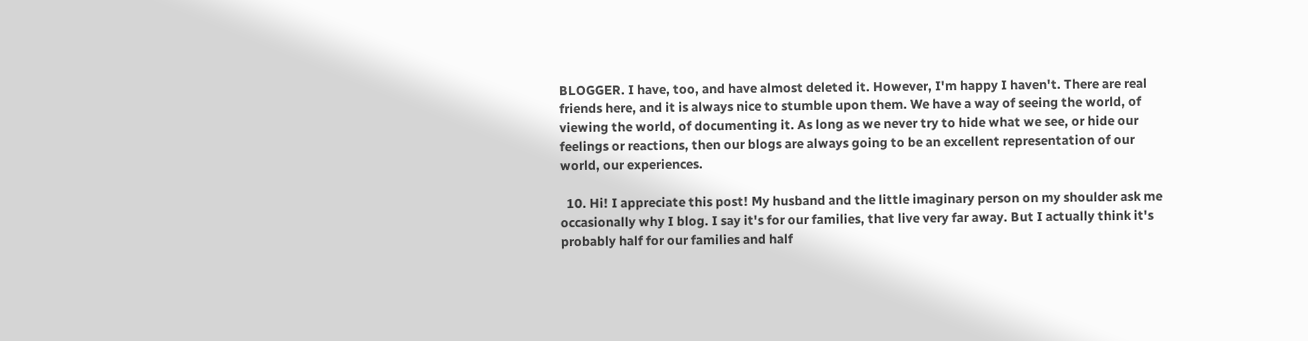BLOGGER. I have, too, and have almost deleted it. However, I'm happy I haven't. There are real friends here, and it is always nice to stumble upon them. We have a way of seeing the world, of viewing the world, of documenting it. As long as we never try to hide what we see, or hide our feelings or reactions, then our blogs are always going to be an excellent representation of our world, our experiences.

  10. Hi! I appreciate this post! My husband and the little imaginary person on my shoulder ask me occasionally why I blog. I say it's for our families, that live very far away. But I actually think it's probably half for our families and half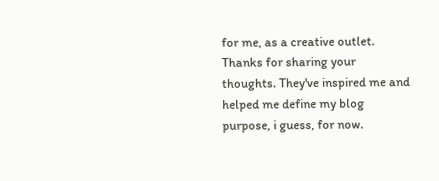for me, as a creative outlet. Thanks for sharing your thoughts. They've inspired me and helped me define my blog purpose, i guess, for now.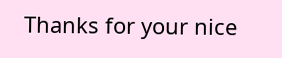Thanks for your nice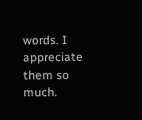words. I appreciate them so much.